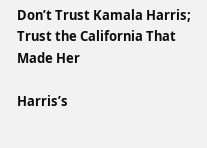Don’t Trust Kamala Harris; Trust the California That Made Her

Harris’s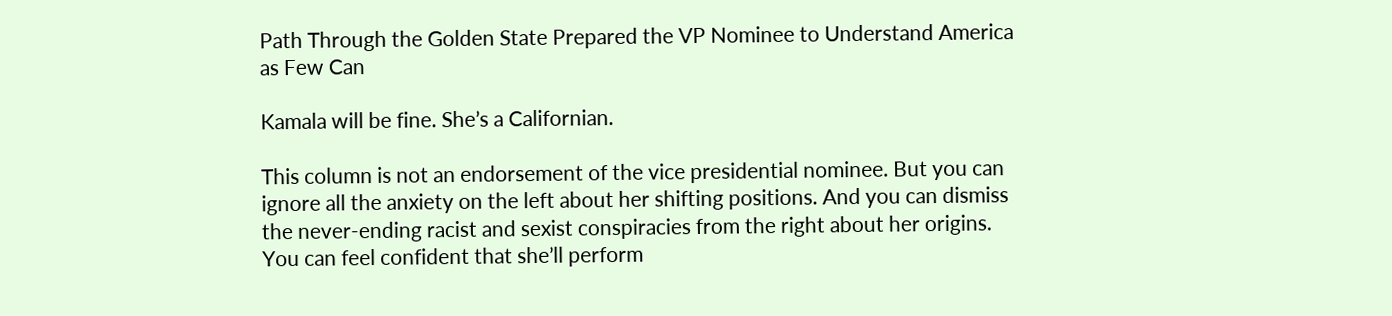Path Through the Golden State Prepared the VP Nominee to Understand America as Few Can

Kamala will be fine. She’s a Californian.

This column is not an endorsement of the vice presidential nominee. But you can ignore all the anxiety on the left about her shifting positions. And you can dismiss the never-ending racist and sexist conspiracies from the right about her origins. You can feel confident that she’ll perform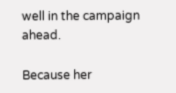well in the campaign ahead.

Because her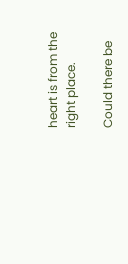heart is from the right place.

Could there be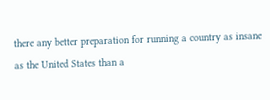there any better preparation for running a country as insane as the United States than a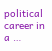political career in a …